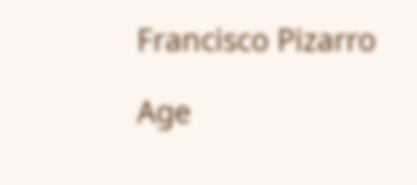Francisco Pizarro

Age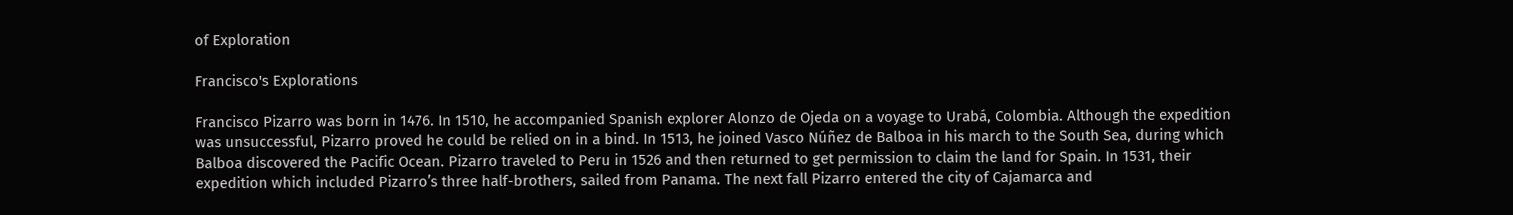of Exploration

Francisco's Explorations

Francisco Pizarro was born in 1476. In 1510, he accompanied Spanish explorer Alonzo de Ojeda on a voyage to Urabá, Colombia. Although the expedition was unsuccessful, Pizarro proved he could be relied on in a bind. In 1513, he joined Vasco Núñez de Balboa in his march to the South Sea, during which Balboa discovered the Pacific Ocean. Pizarro traveled to Peru in 1526 and then returned to get permission to claim the land for Spain. In 1531, their expedition which included Pizarro’s three half-brothers, sailed from Panama. The next fall Pizarro entered the city of Cajamarca and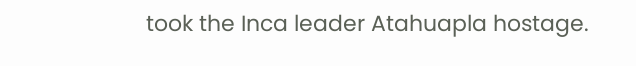took the Inca leader Atahuapla hostage.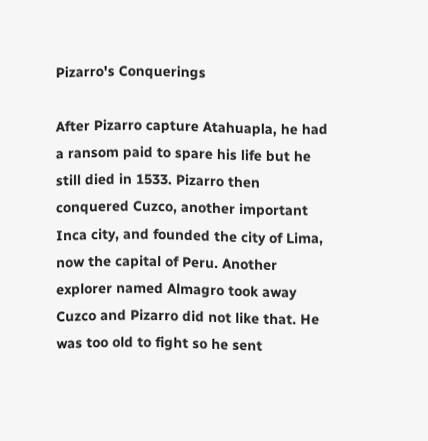Pizarro's Conquerings

After Pizarro capture Atahuapla, he had a ransom paid to spare his life but he still died in 1533. Pizarro then conquered Cuzco, another important Inca city, and founded the city of Lima, now the capital of Peru. Another explorer named Almagro took away Cuzco and Pizarro did not like that. He was too old to fight so he sent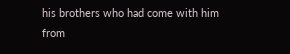his brothers who had come with him from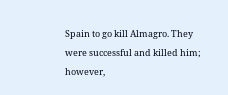Spain to go kill Almagro. They were successful and killed him; however,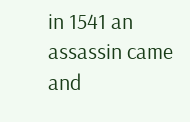in 1541 an assassin came and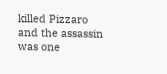killed Pizzaro and the assassin was one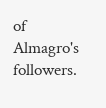of Almagro's followers.